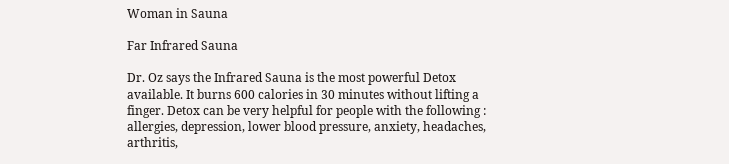Woman in Sauna

Far Infrared Sauna

Dr. Oz says the Infrared Sauna is the most powerful Detox available. It burns 600 calories in 30 minutes without lifting a finger. Detox can be very helpful for people with the following : allergies, depression, lower blood pressure, anxiety, headaches, arthritis,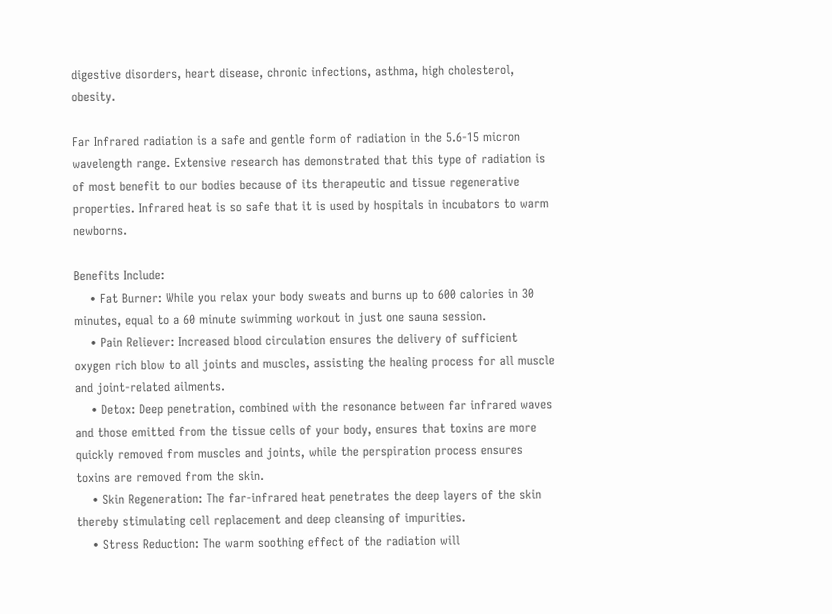digestive disorders, heart disease, chronic infections, asthma, high cholesterol, obesity.

Far Infrared radiation is a safe and gentle form of radiation in the 5.6-15 micron wavelength range. Extensive research has demonstrated that this type of radiation is of most benefit to our bodies because of its therapeutic and tissue regenerative properties. Infrared heat is so safe that it is used by hospitals in incubators to warm newborns.

Benefits Include:
    • Fat Burner: While you relax your body sweats and burns up to 600 calories in 30 minutes, equal to a 60 minute swimming workout in just one sauna session.
    • Pain Reliever: Increased blood circulation ensures the delivery of sufficient oxygen rich blow to all joints and muscles, assisting the healing process for all muscle and joint-related ailments.
    • Detox: Deep penetration, combined with the resonance between far infrared waves and those emitted from the tissue cells of your body, ensures that toxins are more quickly removed from muscles and joints, while the perspiration process ensures toxins are removed from the skin.
    • Skin Regeneration: The far-infrared heat penetrates the deep layers of the skin thereby stimulating cell replacement and deep cleansing of impurities.
    • Stress Reduction: The warm soothing effect of the radiation will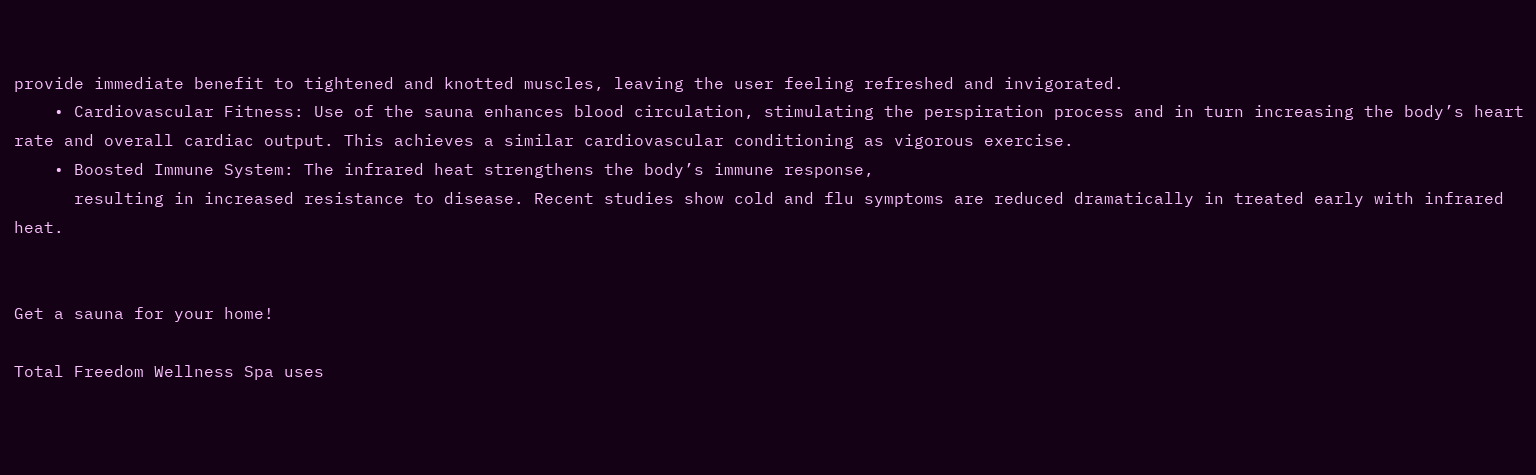provide immediate benefit to tightened and knotted muscles, leaving the user feeling refreshed and invigorated.
    • Cardiovascular Fitness: Use of the sauna enhances blood circulation, stimulating the perspiration process and in turn increasing the body’s heart rate and overall cardiac output. This achieves a similar cardiovascular conditioning as vigorous exercise.
    • Boosted Immune System: The infrared heat strengthens the body’s immune response,
      resulting in increased resistance to disease. Recent studies show cold and flu symptoms are reduced dramatically in treated early with infrared heat.


Get a sauna for your home!

Total Freedom Wellness Spa uses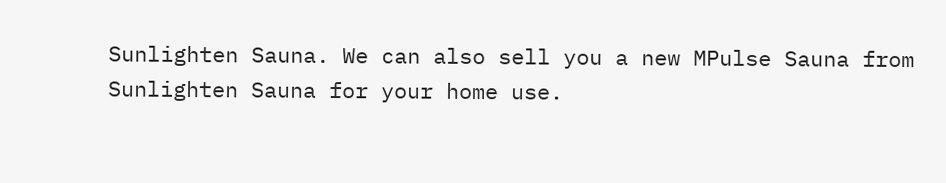Sunlighten Sauna. We can also sell you a new MPulse Sauna from Sunlighten Sauna for your home use.